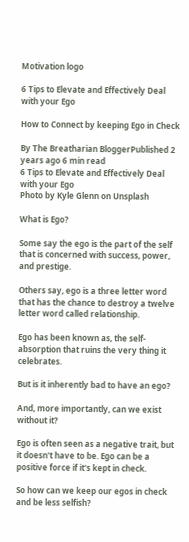Motivation logo

6 Tips to Elevate and Effectively Deal with your Ego

How to Connect by keeping Ego in Check

By The Breatharian BloggerPublished 2 years ago 6 min read
6 Tips to Elevate and Effectively Deal with your Ego
Photo by Kyle Glenn on Unsplash

What is Ego?

Some say the ego is the part of the self that is concerned with success, power, and prestige.

Others say, ego is a three letter word that has the chance to destroy a twelve letter word called relationship.

Ego has been known as, the self-absorption that ruins the very thing it celebrates.

But is it inherently bad to have an ego?

And, more importantly, can we exist without it?

Ego is often seen as a negative trait, but it doesn't have to be. Ego can be a positive force if it's kept in check.

So how can we keep our egos in check and be less selfish?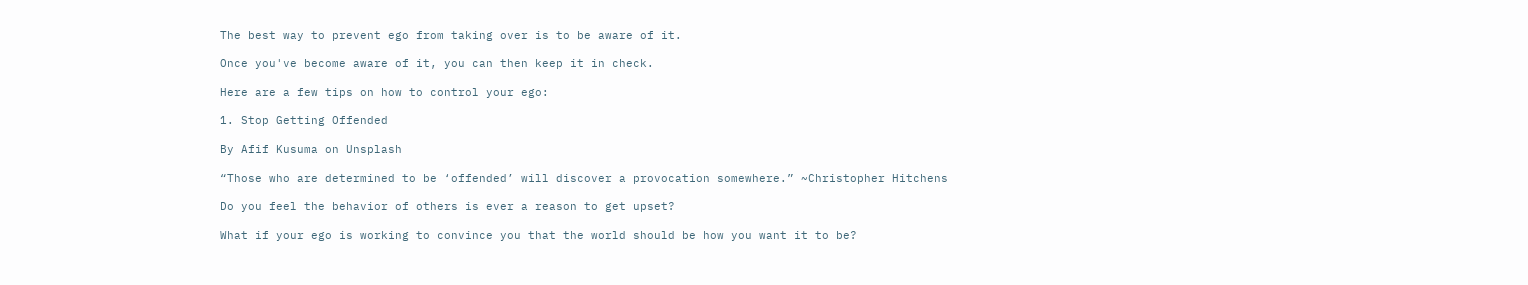The best way to prevent ego from taking over is to be aware of it.

Once you've become aware of it, you can then keep it in check.

Here are a few tips on how to control your ego:

1. Stop Getting Offended

By Afif Kusuma on Unsplash

“Those who are determined to be ‘offended’ will discover a provocation somewhere.” ~Christopher Hitchens

Do you feel the behavior of others is ever a reason to get upset?

What if your ego is working to convince you that the world should be how you want it to be?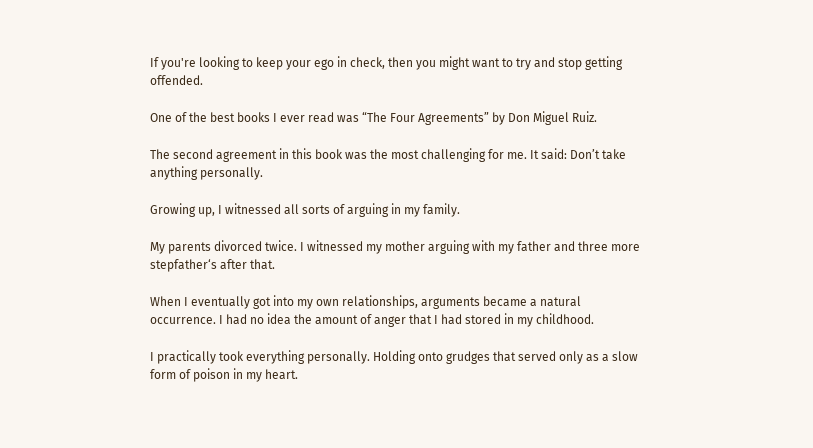If you're looking to keep your ego in check, then you might want to try and stop getting offended.

One of the best books I ever read was “The Four Agreements” by Don Miguel Ruiz.

The second agreement in this book was the most challenging for me. It said: Don’t take anything personally.

Growing up, I witnessed all sorts of arguing in my family.

My parents divorced twice. I witnessed my mother arguing with my father and three more stepfather‘s after that.

When I eventually got into my own relationships, arguments became a natural occurrence. I had no idea the amount of anger that I had stored in my childhood.

I practically took everything personally. Holding onto grudges that served only as a slow form of poison in my heart.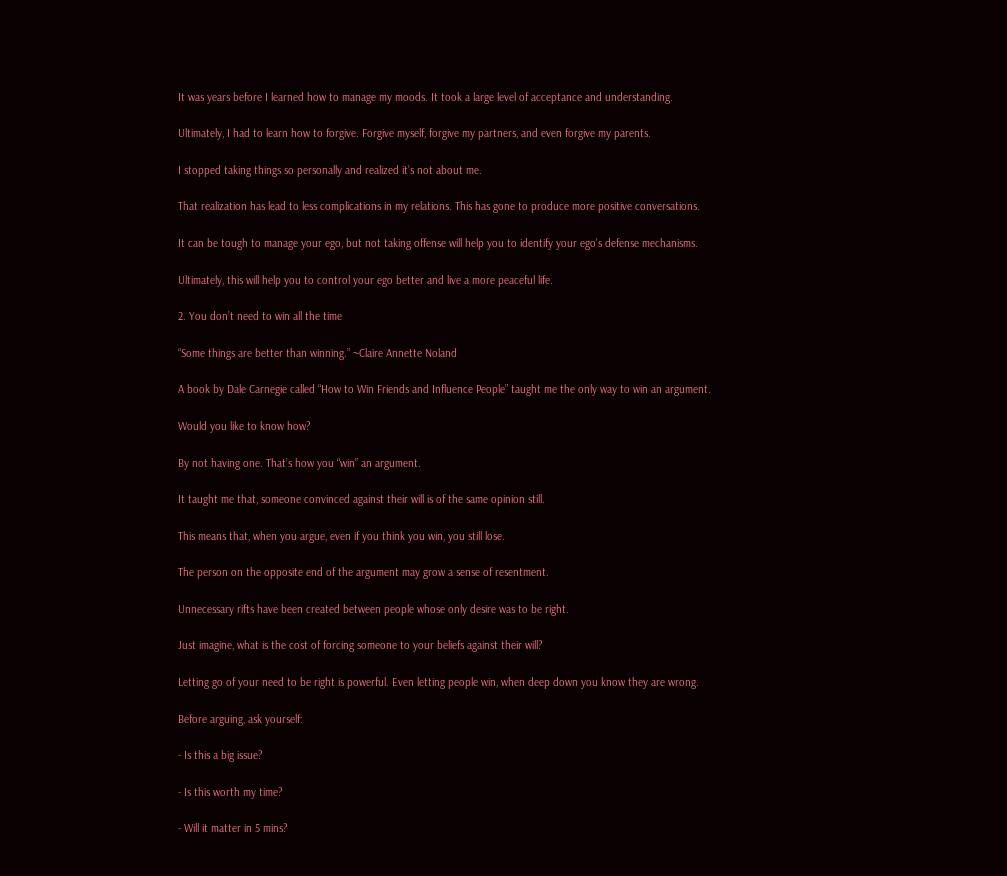It was years before I learned how to manage my moods. It took a large level of acceptance and understanding.

Ultimately, I had to learn how to forgive. Forgive myself, forgive my partners, and even forgive my parents.

I stopped taking things so personally and realized it’s not about me.

That realization has lead to less complications in my relations. This has gone to produce more positive conversations.

It can be tough to manage your ego, but not taking offense will help you to identify your ego's defense mechanisms.

Ultimately, this will help you to control your ego better and live a more peaceful life.

2. You don’t need to win all the time

“Some things are better than winning.” ~Claire Annette Noland

A book by Dale Carnegie called “How to Win Friends and Influence People” taught me the only way to win an argument.

Would you like to know how?

By not having one. That’s how you “win” an argument.

It taught me that, someone convinced against their will is of the same opinion still.

This means that, when you argue, even if you think you win, you still lose.

The person on the opposite end of the argument may grow a sense of resentment.

Unnecessary rifts have been created between people whose only desire was to be right.

Just imagine, what is the cost of forcing someone to your beliefs against their will?

Letting go of your need to be right is powerful. Even letting people win, when deep down you know they are wrong.

Before arguing, ask yourself:

- Is this a big issue?

- Is this worth my time?

- Will it matter in 5 mins?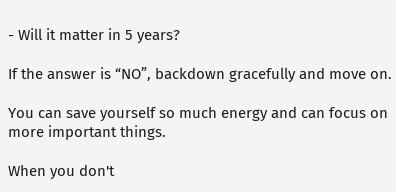- Will it matter in 5 years?

If the answer is “NO”, backdown gracefully and move on.

You can save yourself so much energy and can focus on more important things.

When you don't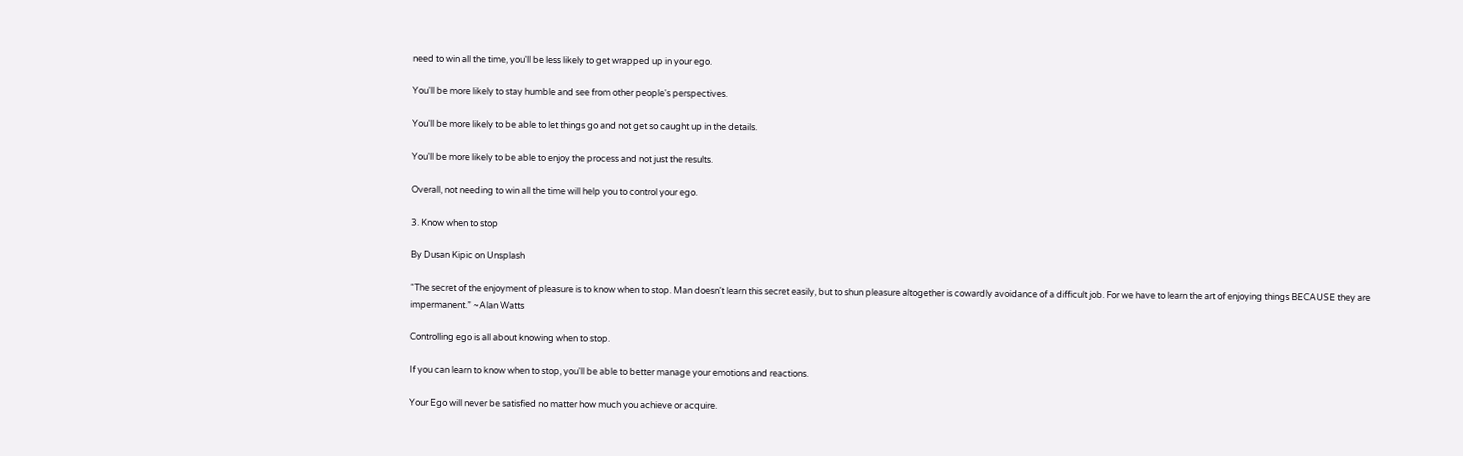need to win all the time, you'll be less likely to get wrapped up in your ego.

You'll be more likely to stay humble and see from other people's perspectives.

You'll be more likely to be able to let things go and not get so caught up in the details.

You'll be more likely to be able to enjoy the process and not just the results.

Overall, not needing to win all the time will help you to control your ego.

3. Know when to stop

By Dusan Kipic on Unsplash

“The secret of the enjoyment of pleasure is to know when to stop. Man doesn't learn this secret easily, but to shun pleasure altogether is cowardly avoidance of a difficult job. For we have to learn the art of enjoying things BECAUSE they are impermanent.” ~Alan Watts

Controlling ego is all about knowing when to stop.

If you can learn to know when to stop, you'll be able to better manage your emotions and reactions.

Your Ego will never be satisfied no matter how much you achieve or acquire.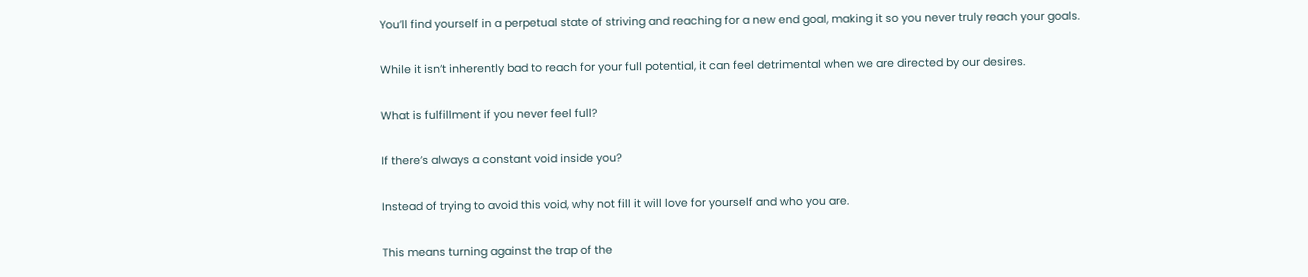You’ll find yourself in a perpetual state of striving and reaching for a new end goal, making it so you never truly reach your goals.

While it isn’t inherently bad to reach for your full potential, it can feel detrimental when we are directed by our desires.

What is fulfillment if you never feel full?

If there’s always a constant void inside you?

Instead of trying to avoid this void, why not fill it will love for yourself and who you are.

This means turning against the trap of the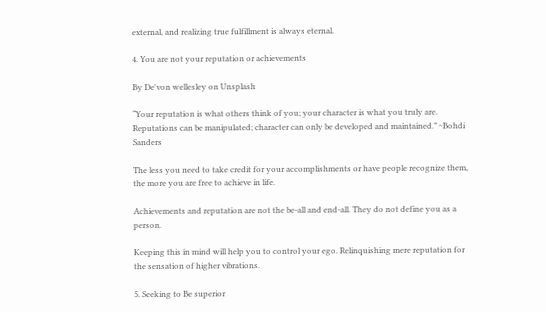external, and realizing true fulfillment is always eternal.

4. You are not your reputation or achievements

By De'von wellesley on Unsplash

“Your reputation is what others think of you; your character is what you truly are. Reputations can be manipulated; character can only be developed and maintained.” ~Bohdi Sanders

The less you need to take credit for your accomplishments or have people recognize them, the more you are free to achieve in life.

Achievements and reputation are not the be-all and end-all. They do not define you as a person.

Keeping this in mind will help you to control your ego. Relinquishing mere reputation for the sensation of higher vibrations.

5. Seeking to Be superior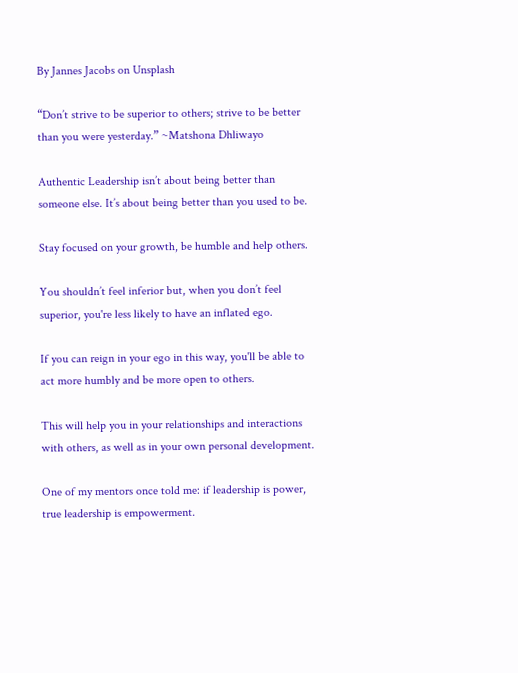By Jannes Jacobs on Unsplash

“Don’t strive to be superior to others; strive to be better than you were yesterday.” ~Matshona Dhliwayo

Authentic Leadership isn’t about being better than someone else. It’s about being better than you used to be.

Stay focused on your growth, be humble and help others.

You shouldn’t feel inferior but, when you don’t feel superior, you're less likely to have an inflated ego.

If you can reign in your ego in this way, you'll be able to act more humbly and be more open to others.

This will help you in your relationships and interactions with others, as well as in your own personal development.

One of my mentors once told me: if leadership is power, true leadership is empowerment.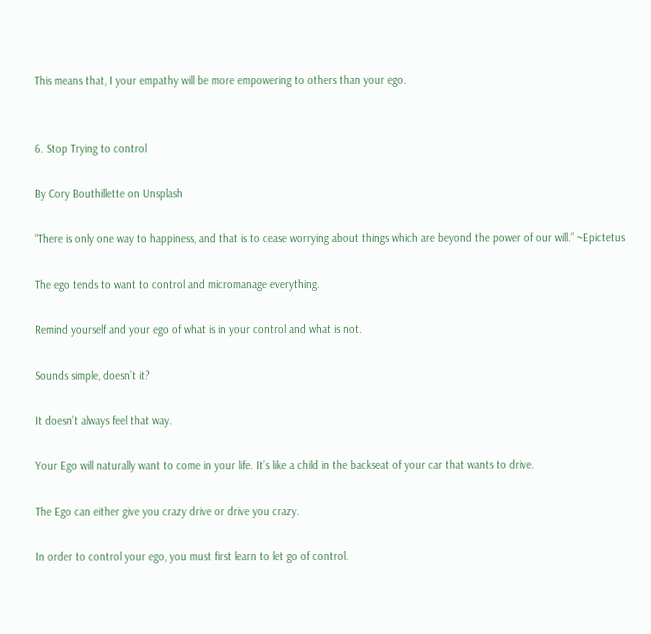This means that, I your empathy will be more empowering to others than your ego.


6. Stop Trying to control

By Cory Bouthillette on Unsplash

“There is only one way to happiness, and that is to cease worrying about things which are beyond the power of our will.” ~Epictetus

The ego tends to want to control and micromanage everything.

Remind yourself and your ego of what is in your control and what is not.

Sounds simple, doesn’t it?

It doesn’t always feel that way.

Your Ego will naturally want to come in your life. It’s like a child in the backseat of your car that wants to drive.

The Ego can either give you crazy drive or drive you crazy.

In order to control your ego, you must first learn to let go of control.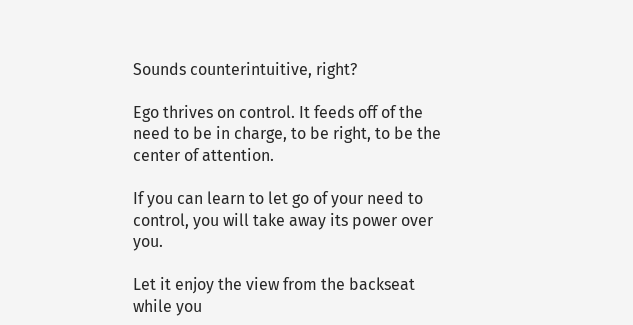Sounds counterintuitive, right?

Ego thrives on control. It feeds off of the need to be in charge, to be right, to be the center of attention.

If you can learn to let go of your need to control, you will take away its power over you.

Let it enjoy the view from the backseat while you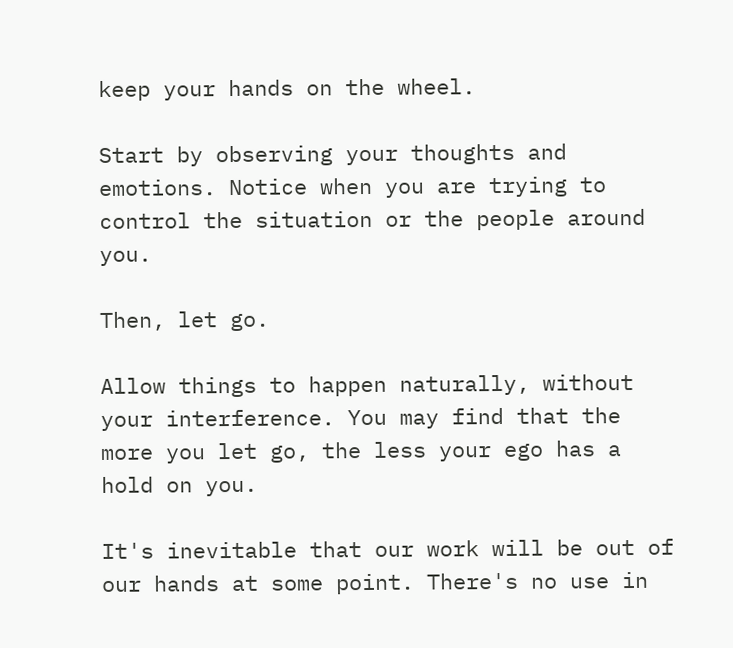keep your hands on the wheel.

Start by observing your thoughts and emotions. Notice when you are trying to control the situation or the people around you.

Then, let go.

Allow things to happen naturally, without your interference. You may find that the more you let go, the less your ego has a hold on you.

It's inevitable that our work will be out of our hands at some point. There's no use in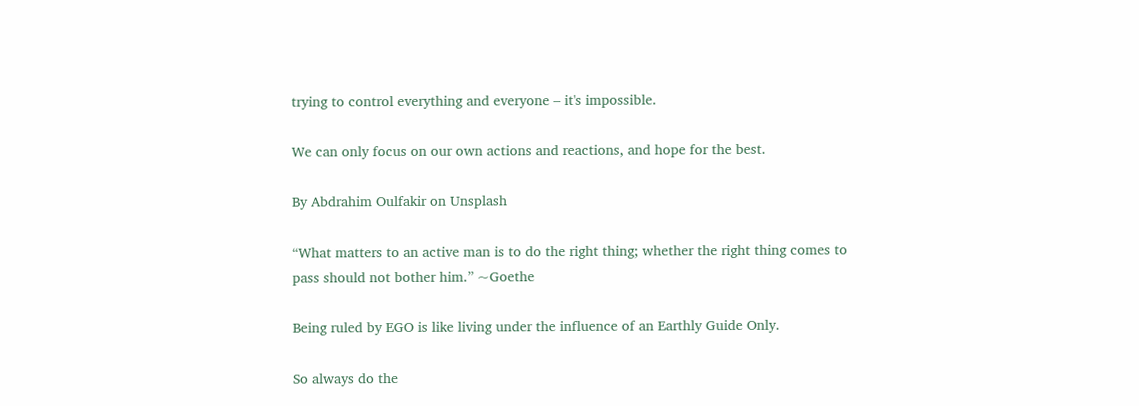trying to control everything and everyone – it's impossible.

We can only focus on our own actions and reactions, and hope for the best.

By Abdrahim Oulfakir on Unsplash

“What matters to an active man is to do the right thing; whether the right thing comes to pass should not bother him.” ~Goethe

Being ruled by EGO is like living under the influence of an Earthly Guide Only.

So always do the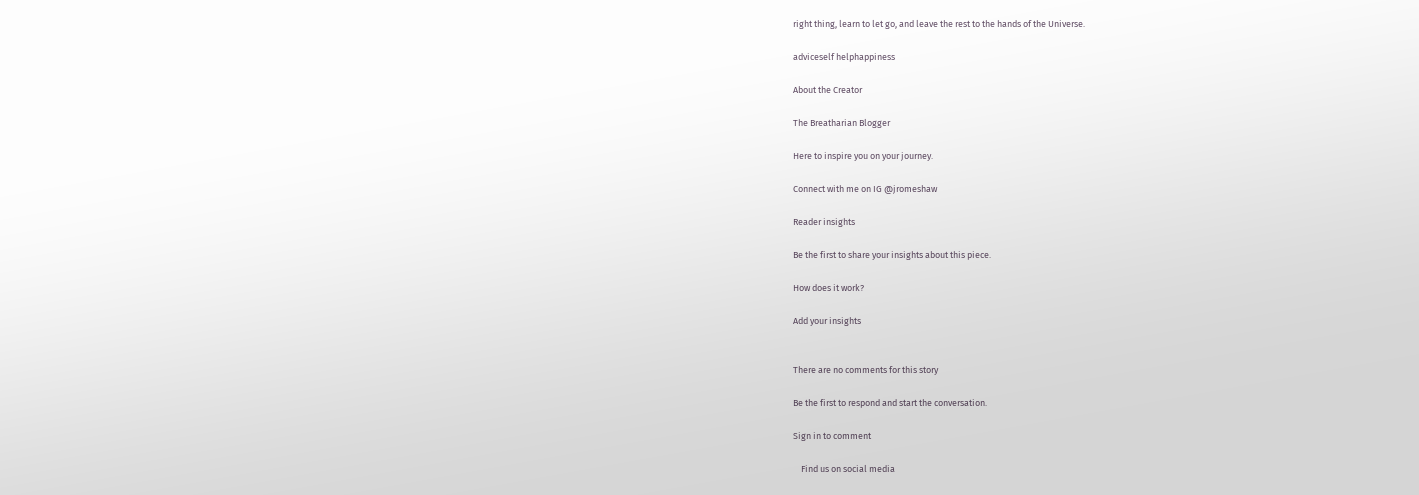right thing, learn to let go, and leave the rest to the hands of the Universe.

adviceself helphappiness

About the Creator

The Breatharian Blogger

Here to inspire you on your journey.

Connect with me on IG @jromeshaw

Reader insights

Be the first to share your insights about this piece.

How does it work?

Add your insights


There are no comments for this story

Be the first to respond and start the conversation.

Sign in to comment

    Find us on social media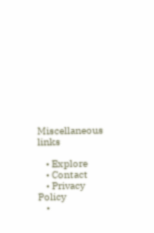Miscellaneous links

    • Explore
    • Contact
    • Privacy Policy
    •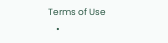Terms of Use
    •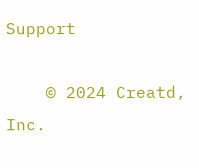Support

    © 2024 Creatd, Inc.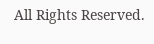All Rights Reserved.